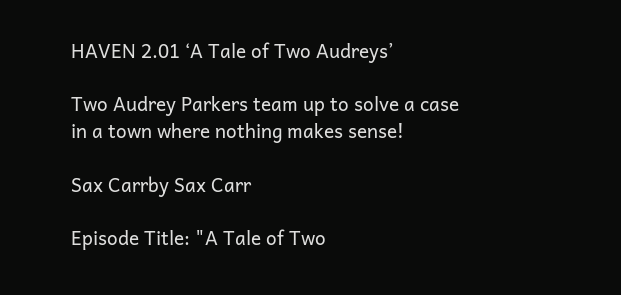HAVEN 2.01 ‘A Tale of Two Audreys’

Two Audrey Parkers team up to solve a case in a town where nothing makes sense!

Sax Carrby Sax Carr

Episode Title: "A Tale of Two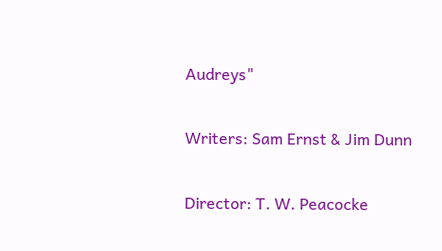Audreys"

Writers: Sam Ernst & Jim Dunn

Director: T. W. Peacocke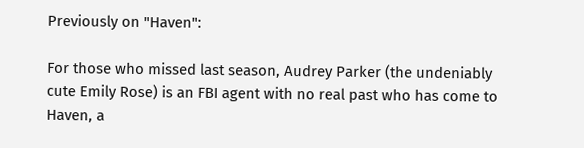Previously on "Haven":

For those who missed last season, Audrey Parker (the undeniably cute Emily Rose) is an FBI agent with no real past who has come to Haven, a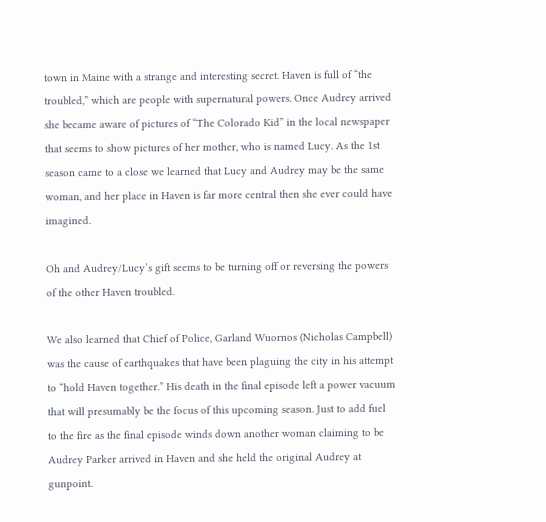town in Maine with a strange and interesting secret. Haven is full of “the troubled,” which are people with supernatural powers. Once Audrey arrived she became aware of pictures of “The Colorado Kid” in the local newspaper that seems to show pictures of her mother, who is named Lucy. As the 1st season came to a close we learned that Lucy and Audrey may be the same woman, and her place in Haven is far more central then she ever could have imagined.

Oh and Audrey/Lucy’s gift seems to be turning off or reversing the powers of the other Haven troubled.

We also learned that Chief of Police, Garland Wuornos (Nicholas Campbell) was the cause of earthquakes that have been plaguing the city in his attempt to “hold Haven together.” His death in the final episode left a power vacuum that will presumably be the focus of this upcoming season. Just to add fuel to the fire as the final episode winds down another woman claiming to be Audrey Parker arrived in Haven and she held the original Audrey at gunpoint.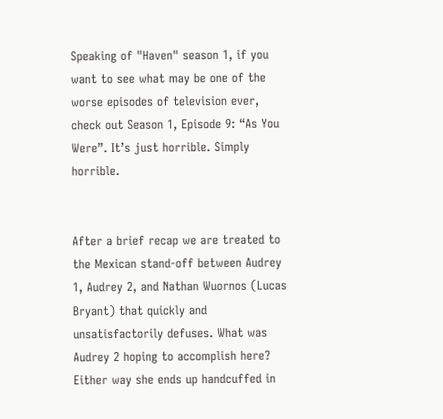Speaking of "Haven" season 1, if you want to see what may be one of the worse episodes of television ever, check out Season 1, Episode 9: “As You Were”. It’s just horrible. Simply horrible.


After a brief recap we are treated to the Mexican stand-off between Audrey 1, Audrey 2, and Nathan Wuornos (Lucas Bryant) that quickly and unsatisfactorily defuses. What was Audrey 2 hoping to accomplish here? Either way she ends up handcuffed in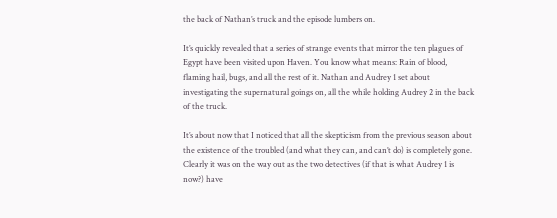the back of Nathan’s truck and the episode lumbers on.

It’s quickly revealed that a series of strange events that mirror the ten plagues of Egypt have been visited upon Haven. You know what means: Rain of blood, flaming hail, bugs, and all the rest of it. Nathan and Audrey 1 set about investigating the supernatural goings on, all the while holding Audrey 2 in the back of the truck.

It’s about now that I noticed that all the skepticism from the previous season about the existence of the troubled (and what they can, and can’t do) is completely gone. Clearly it was on the way out as the two detectives (if that is what Audrey 1 is now?) have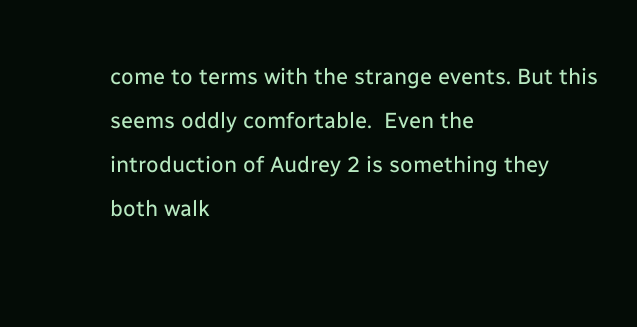come to terms with the strange events. But this seems oddly comfortable.  Even the introduction of Audrey 2 is something they both walk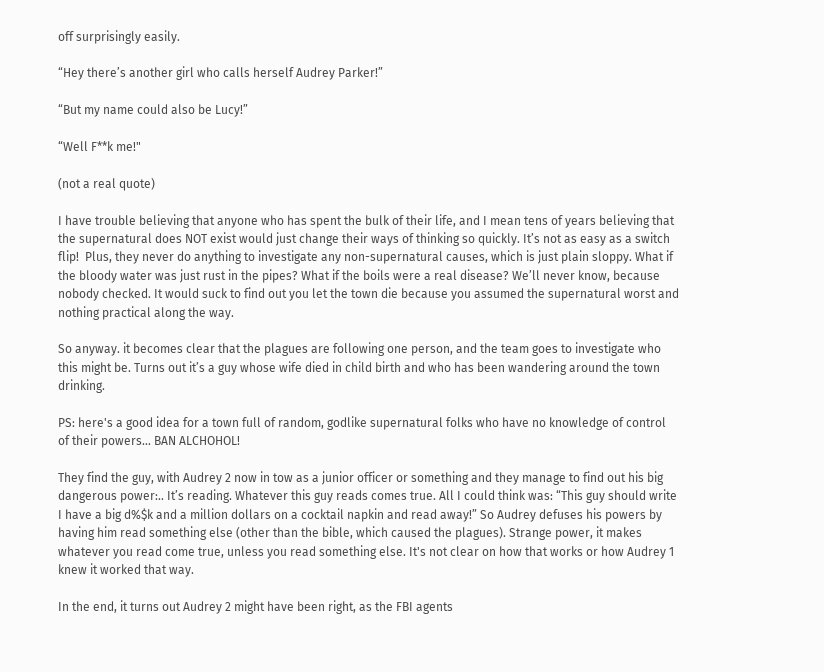off surprisingly easily.

“Hey there’s another girl who calls herself Audrey Parker!”

“But my name could also be Lucy!”

“Well F**k me!"

(not a real quote)

I have trouble believing that anyone who has spent the bulk of their life, and I mean tens of years believing that the supernatural does NOT exist would just change their ways of thinking so quickly. It’s not as easy as a switch flip!  Plus, they never do anything to investigate any non-supernatural causes, which is just plain sloppy. What if the bloody water was just rust in the pipes? What if the boils were a real disease? We’ll never know, because nobody checked. It would suck to find out you let the town die because you assumed the supernatural worst and nothing practical along the way.

So anyway. it becomes clear that the plagues are following one person, and the team goes to investigate who this might be. Turns out it’s a guy whose wife died in child birth and who has been wandering around the town drinking.

PS: here's a good idea for a town full of random, godlike supernatural folks who have no knowledge of control of their powers… BAN ALCHOHOL!

They find the guy, with Audrey 2 now in tow as a junior officer or something and they manage to find out his big dangerous power:.. It’s reading. Whatever this guy reads comes true. All I could think was: “This guy should write I have a big d%$k and a million dollars on a cocktail napkin and read away!” So Audrey defuses his powers by having him read something else (other than the bible, which caused the plagues). Strange power, it makes whatever you read come true, unless you read something else. It's not clear on how that works or how Audrey 1 knew it worked that way.

In the end, it turns out Audrey 2 might have been right, as the FBI agents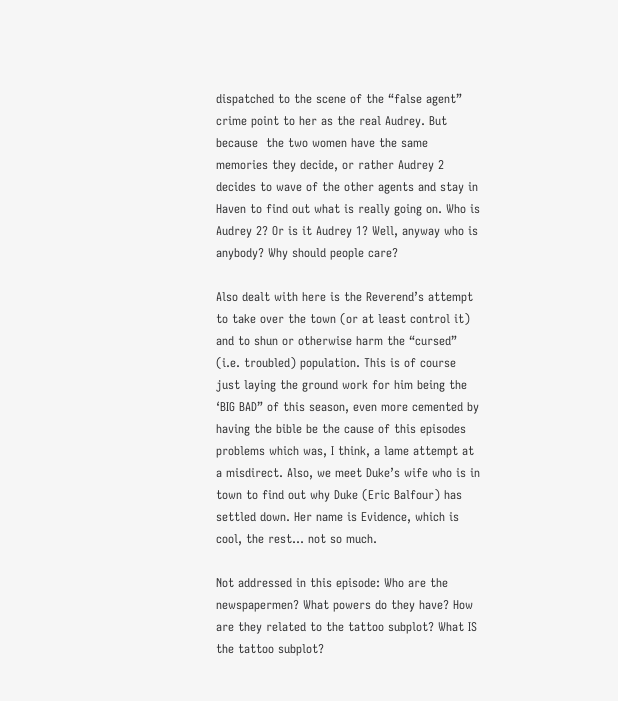dispatched to the scene of the “false agent” crime point to her as the real Audrey. But because  the two women have the same memories they decide, or rather Audrey 2 decides to wave of the other agents and stay in Haven to find out what is really going on. Who is Audrey 2? Or is it Audrey 1? Well, anyway who is anybody? Why should people care?

Also dealt with here is the Reverend’s attempt to take over the town (or at least control it) and to shun or otherwise harm the “cursed” (i.e. troubled) population. This is of course just laying the ground work for him being the ‘BIG BAD” of this season, even more cemented by having the bible be the cause of this episodes problems which was, I think, a lame attempt at a misdirect. Also, we meet Duke’s wife who is in town to find out why Duke (Eric Balfour) has settled down. Her name is Evidence, which is cool, the rest… not so much.

Not addressed in this episode: Who are the newspapermen? What powers do they have? How are they related to the tattoo subplot? What IS the tattoo subplot?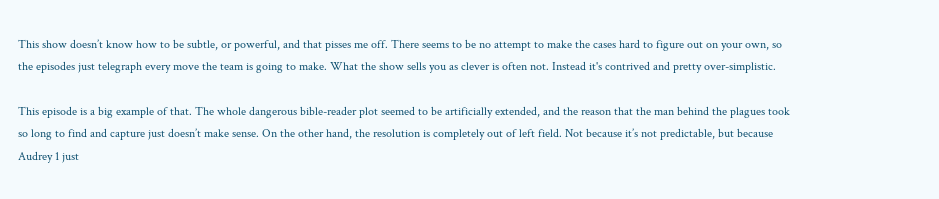This show doesn’t know how to be subtle, or powerful, and that pisses me off. There seems to be no attempt to make the cases hard to figure out on your own, so the episodes just telegraph every move the team is going to make. What the show sells you as clever is often not. Instead it's contrived and pretty over-simplistic.

This episode is a big example of that. The whole dangerous bible-reader plot seemed to be artificially extended, and the reason that the man behind the plagues took so long to find and capture just doesn’t make sense. On the other hand, the resolution is completely out of left field. Not because it’s not predictable, but because Audrey 1 just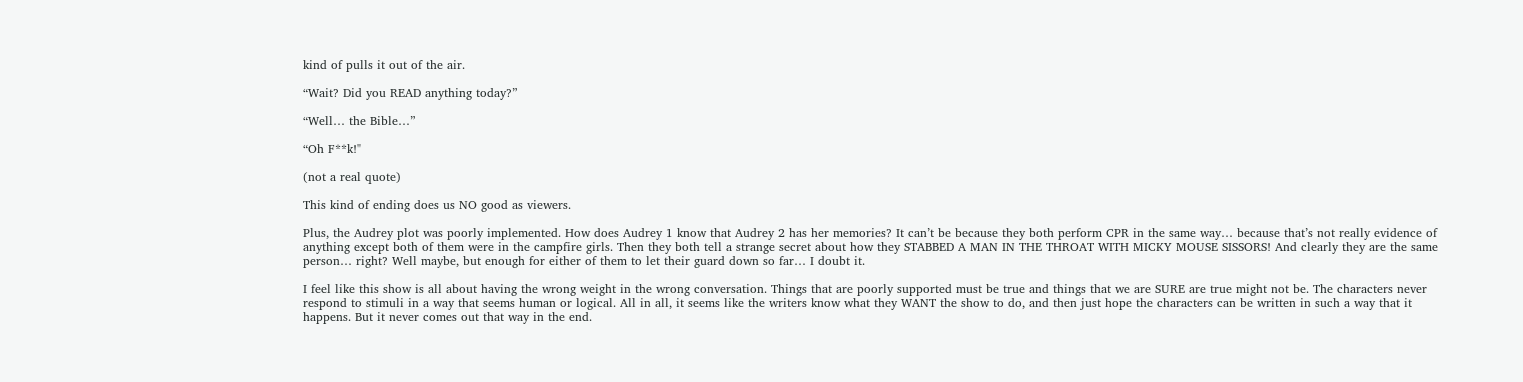kind of pulls it out of the air.

“Wait? Did you READ anything today?”

“Well… the Bible…”

“Oh F**k!"

(not a real quote)

This kind of ending does us NO good as viewers.

Plus, the Audrey plot was poorly implemented. How does Audrey 1 know that Audrey 2 has her memories? It can’t be because they both perform CPR in the same way… because that’s not really evidence of anything except both of them were in the campfire girls. Then they both tell a strange secret about how they STABBED A MAN IN THE THROAT WITH MICKY MOUSE SISSORS! And clearly they are the same person… right? Well maybe, but enough for either of them to let their guard down so far… I doubt it.

I feel like this show is all about having the wrong weight in the wrong conversation. Things that are poorly supported must be true and things that we are SURE are true might not be. The characters never respond to stimuli in a way that seems human or logical. All in all, it seems like the writers know what they WANT the show to do, and then just hope the characters can be written in such a way that it happens. But it never comes out that way in the end.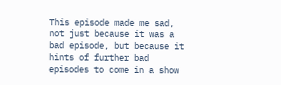This episode made me sad, not just because it was a bad episode, but because it hints of further bad episodes to come in a show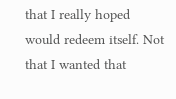that I really hoped would redeem itself. Not that I wanted that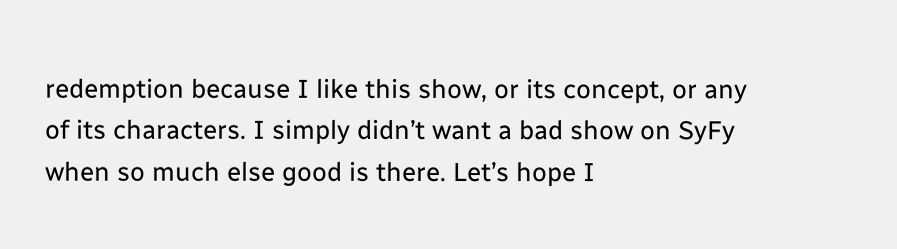redemption because I like this show, or its concept, or any of its characters. I simply didn’t want a bad show on SyFy when so much else good is there. Let’s hope I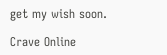get my wish soon.

Crave Online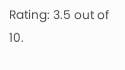Rating: 3.5 out of 10.